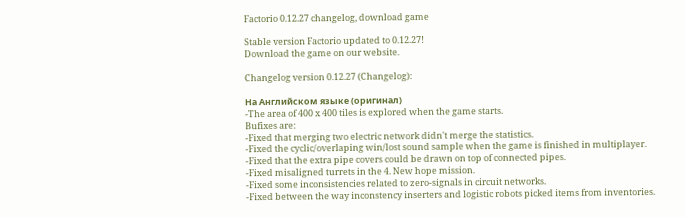Factorio 0.12.27 changelog, download game

Stable version Factorio updated to 0.12.27!
Download the game on our website.

Changelog version 0.12.27 (Changelog):

На Английском языке (оригинал)
-The area of 400 x 400 tiles is explored when the game starts.
Bufixes are:
-Fixed that merging two electric network didn't merge the statistics.
-Fixed the cyclic/overlaping win/lost sound sample when the game is finished in multiplayer.
-Fixed that the extra pipe covers could be drawn on top of connected pipes.
-Fixed misaligned turrets in the 4. New hope mission.
-Fixed some inconsistencies related to zero-signals in circuit networks.
-Fixed between the way inconstency inserters and logistic robots picked items from inventories.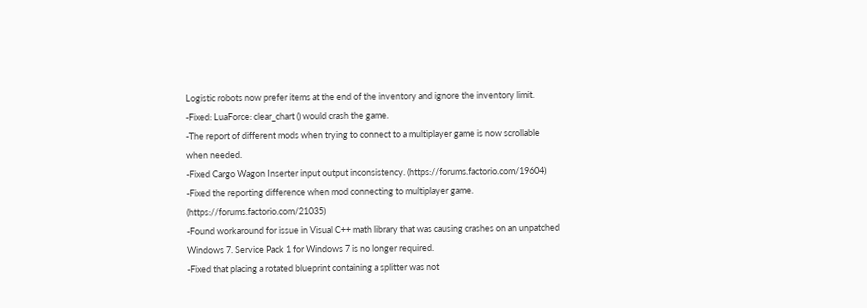Logistic robots now prefer items at the end of the inventory and ignore the inventory limit.
-Fixed: LuaForce: clear_chart () would crash the game.
-The report of different mods when trying to connect to a multiplayer game is now scrollable when needed.
-Fixed Cargo Wagon Inserter input output inconsistency. (https://forums.factorio.com/19604)
-Fixed the reporting difference when mod connecting to multiplayer game. (https://forums.factorio.com/21035)
-Found workaround for issue in Visual C++ math library that was causing crashes on an unpatched Windows 7. Service Pack 1 for Windows 7 is no longer required.
-Fixed that placing a rotated blueprint containing a splitter was not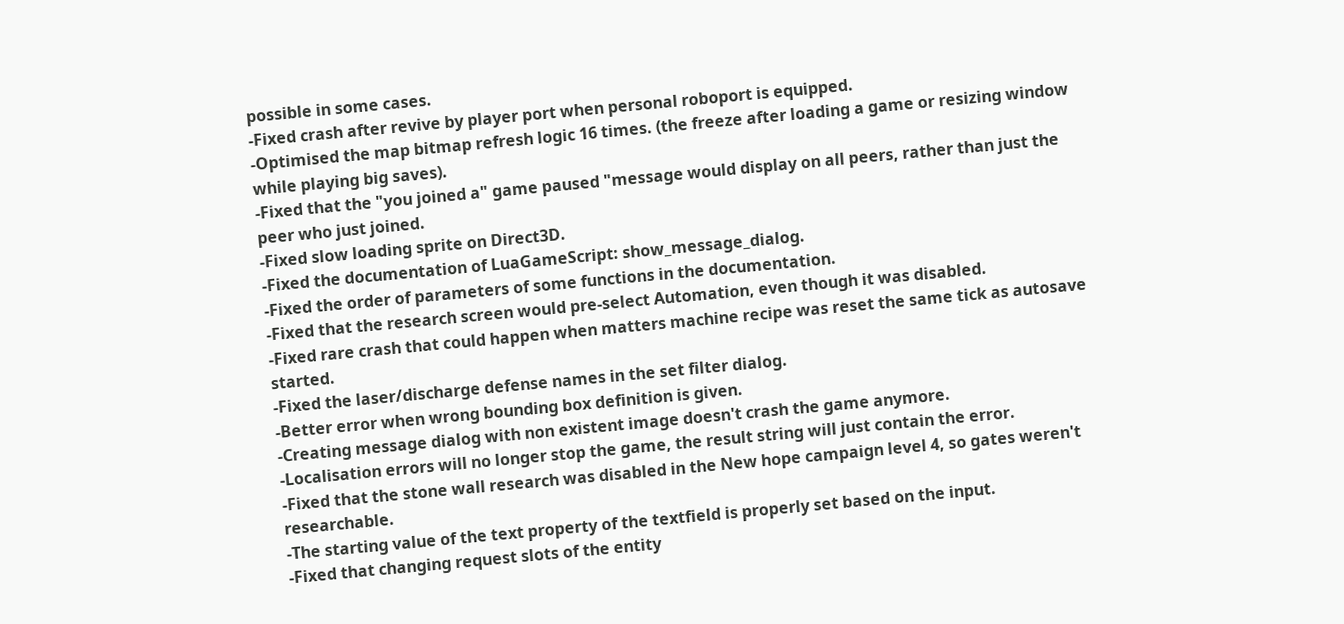possible in some cases.
-Fixed crash after revive by player port when personal roboport is equipped.
-Optimised the map bitmap refresh logic 16 times. (the freeze after loading a game or resizing window while playing big saves).
-Fixed that the "you joined a" game paused "message would display on all peers, rather than just the peer who just joined.
-Fixed slow loading sprite on Direct3D.
-Fixed the documentation of LuaGameScript: show_message_dialog.
-Fixed the order of parameters of some functions in the documentation.
-Fixed that the research screen would pre-select Automation, even though it was disabled.
-Fixed rare crash that could happen when matters machine recipe was reset the same tick as autosave started.
-Fixed the laser/discharge defense names in the set filter dialog.
-Better error when wrong bounding box definition is given.
-Creating message dialog with non existent image doesn't crash the game anymore.
-Localisation errors will no longer stop the game, the result string will just contain the error.
-Fixed that the stone wall research was disabled in the New hope campaign level 4, so gates weren't researchable.
-The starting value of the text property of the textfield is properly set based on the input.
-Fixed that changing request slots of the entity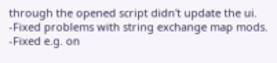through the opened script didn't update the ui.
-Fixed problems with string exchange map mods.
-Fixed e.g. on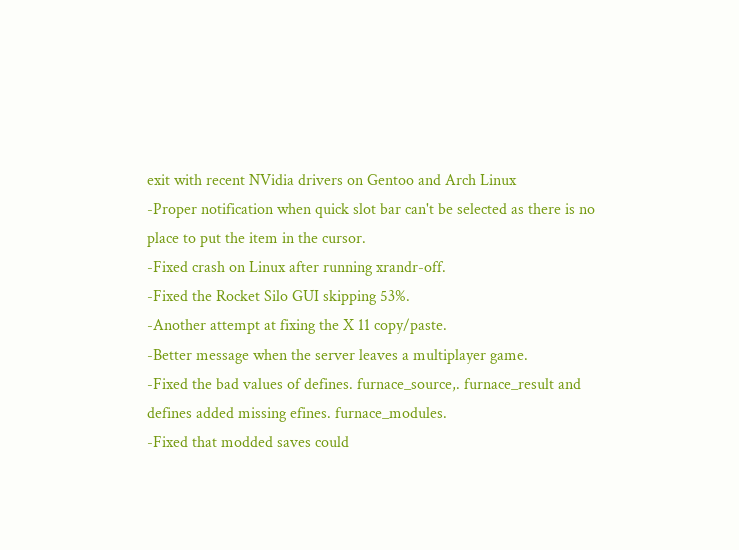exit with recent NVidia drivers on Gentoo and Arch Linux
-Proper notification when quick slot bar can't be selected as there is no place to put the item in the cursor.
-Fixed crash on Linux after running xrandr-off.
-Fixed the Rocket Silo GUI skipping 53%.
-Another attempt at fixing the X 11 copy/paste.
-Better message when the server leaves a multiplayer game.
-Fixed the bad values of defines. furnace_source,. furnace_result and defines added missing efines. furnace_modules.
-Fixed that modded saves could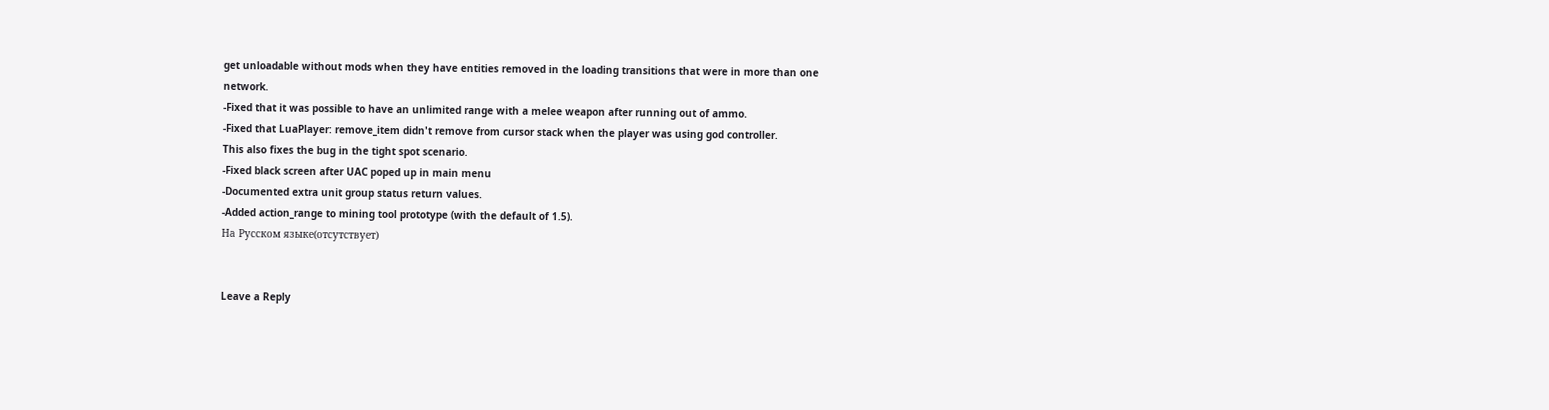get unloadable without mods when they have entities removed in the loading transitions that were in more than one network.
-Fixed that it was possible to have an unlimited range with a melee weapon after running out of ammo.
-Fixed that LuaPlayer: remove_item didn't remove from cursor stack when the player was using god controller.
This also fixes the bug in the tight spot scenario.
-Fixed black screen after UAC poped up in main menu
-Documented extra unit group status return values.
-Added action_range to mining tool prototype (with the default of 1.5).
На Русском языке(отсутствует)


Leave a Reply